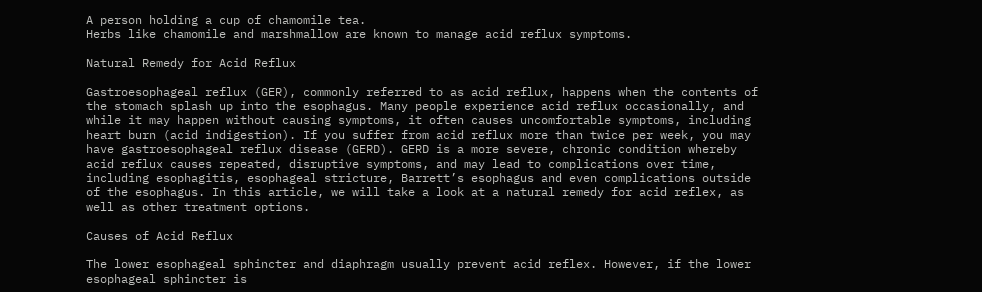A person holding a cup of chamomile tea.
Herbs like chamomile and marshmallow are known to manage acid reflux symptoms.

Natural Remedy for Acid Reflux

Gastroesophageal reflux (GER), commonly referred to as acid reflux, happens when the contents of the stomach splash up into the esophagus. Many people experience acid reflux occasionally, and while it may happen without causing symptoms, it often causes uncomfortable symptoms, including heart burn (acid indigestion). If you suffer from acid reflux more than twice per week, you may have gastroesophageal reflux disease (GERD). GERD is a more severe, chronic condition whereby acid reflux causes repeated, disruptive symptoms, and may lead to complications over time, including esophagitis, esophageal stricture, Barrett’s esophagus and even complications outside of the esophagus. In this article, we will take a look at a natural remedy for acid reflex, as well as other treatment options.

Causes of Acid Reflux

The lower esophageal sphincter and diaphragm usually prevent acid reflex. However, if the lower esophageal sphincter is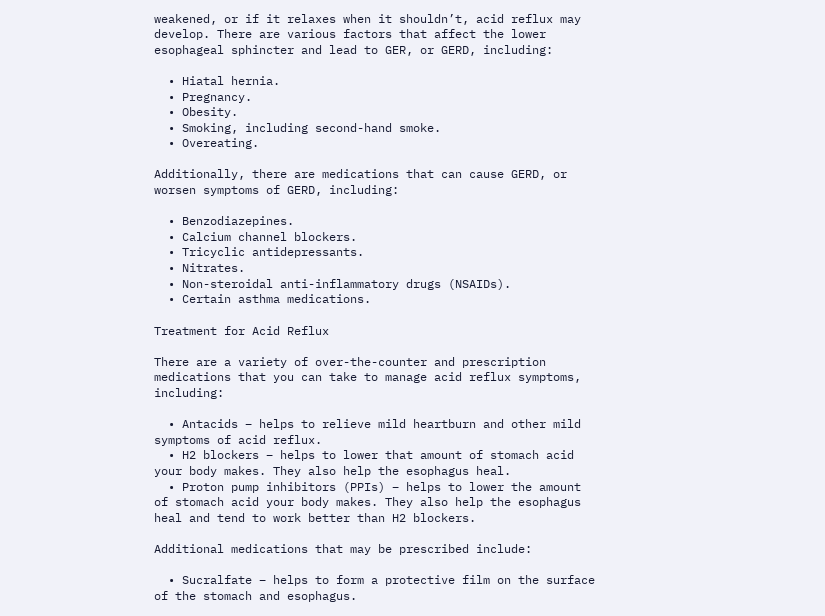weakened, or if it relaxes when it shouldn’t, acid reflux may develop. There are various factors that affect the lower esophageal sphincter and lead to GER, or GERD, including:

  • Hiatal hernia.
  • Pregnancy.
  • Obesity.
  • Smoking, including second-hand smoke.
  • Overeating.

Additionally, there are medications that can cause GERD, or worsen symptoms of GERD, including:

  • Benzodiazepines.
  • Calcium channel blockers.
  • Tricyclic antidepressants.
  • Nitrates.
  • Non-steroidal anti-inflammatory drugs (NSAIDs).
  • Certain asthma medications.

Treatment for Acid Reflux

There are a variety of over-the-counter and prescription medications that you can take to manage acid reflux symptoms, including:

  • Antacids – helps to relieve mild heartburn and other mild symptoms of acid reflux.
  • H2 blockers – helps to lower that amount of stomach acid your body makes. They also help the esophagus heal.
  • Proton pump inhibitors (PPIs) – helps to lower the amount of stomach acid your body makes. They also help the esophagus heal and tend to work better than H2 blockers.

Additional medications that may be prescribed include:

  • Sucralfate – helps to form a protective film on the surface of the stomach and esophagus.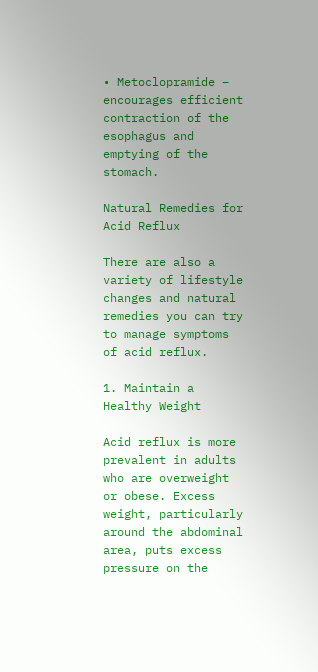• Metoclopramide – encourages efficient contraction of the esophagus and emptying of the stomach.

Natural Remedies for Acid Reflux

There are also a variety of lifestyle changes and natural remedies you can try to manage symptoms of acid reflux.

1. Maintain a Healthy Weight

Acid reflux is more prevalent in adults who are overweight or obese. Excess weight, particularly around the abdominal area, puts excess pressure on the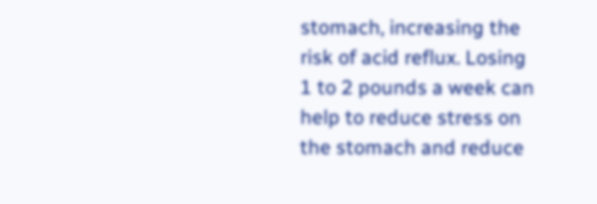stomach, increasing the risk of acid reflux. Losing 1 to 2 pounds a week can help to reduce stress on the stomach and reduce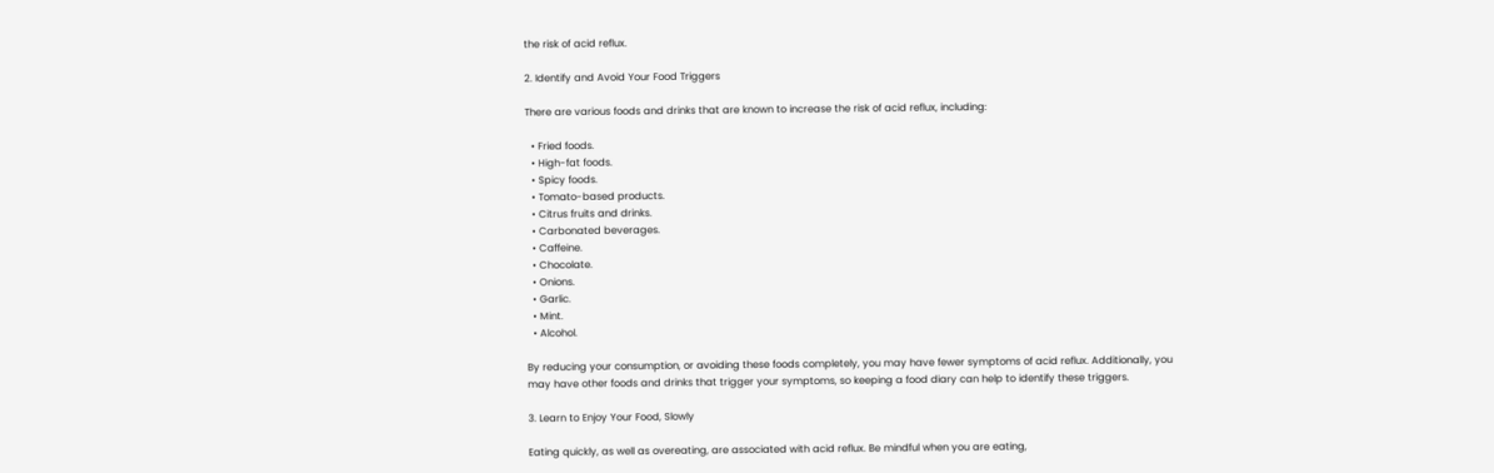the risk of acid reflux.

2. Identify and Avoid Your Food Triggers

There are various foods and drinks that are known to increase the risk of acid reflux, including:

  • Fried foods.
  • High-fat foods.
  • Spicy foods.
  • Tomato-based products.
  • Citrus fruits and drinks.
  • Carbonated beverages.
  • Caffeine.
  • Chocolate.
  • Onions.
  • Garlic.
  • Mint.
  • Alcohol.

By reducing your consumption, or avoiding these foods completely, you may have fewer symptoms of acid reflux. Additionally, you may have other foods and drinks that trigger your symptoms, so keeping a food diary can help to identify these triggers.

3. Learn to Enjoy Your Food, Slowly

Eating quickly, as well as overeating, are associated with acid reflux. Be mindful when you are eating,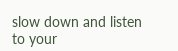slow down and listen to your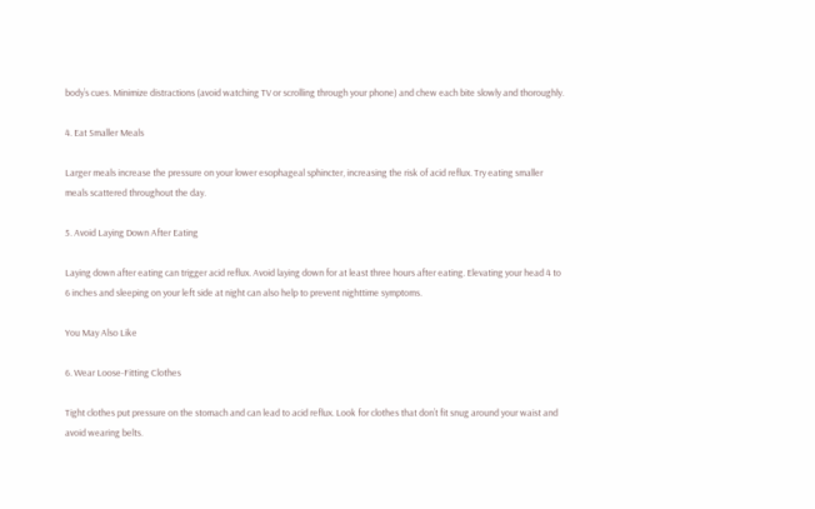body’s cues. Minimize distractions (avoid watching TV or scrolling through your phone) and chew each bite slowly and thoroughly.

4. Eat Smaller Meals

Larger meals increase the pressure on your lower esophageal sphincter, increasing the risk of acid reflux. Try eating smaller meals scattered throughout the day.

5. Avoid Laying Down After Eating

Laying down after eating can trigger acid reflux. Avoid laying down for at least three hours after eating. Elevating your head 4 to 6 inches and sleeping on your left side at night can also help to prevent nighttime symptoms.

You May Also Like

6. Wear Loose-Fitting Clothes

Tight clothes put pressure on the stomach and can lead to acid reflux. Look for clothes that don’t fit snug around your waist and avoid wearing belts.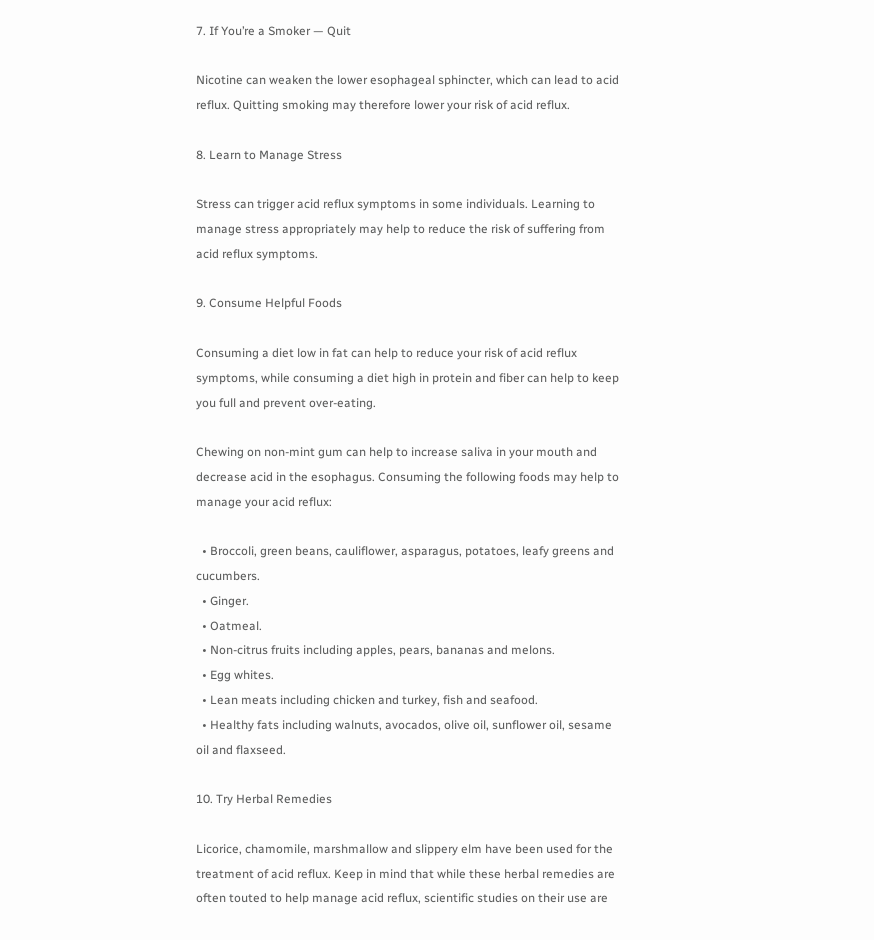7. If You’re a Smoker — Quit

Nicotine can weaken the lower esophageal sphincter, which can lead to acid reflux. Quitting smoking may therefore lower your risk of acid reflux.

8. Learn to Manage Stress

Stress can trigger acid reflux symptoms in some individuals. Learning to manage stress appropriately may help to reduce the risk of suffering from acid reflux symptoms.

9. Consume Helpful Foods

Consuming a diet low in fat can help to reduce your risk of acid reflux symptoms, while consuming a diet high in protein and fiber can help to keep you full and prevent over-eating.

Chewing on non-mint gum can help to increase saliva in your mouth and decrease acid in the esophagus. Consuming the following foods may help to manage your acid reflux:

  • Broccoli, green beans, cauliflower, asparagus, potatoes, leafy greens and cucumbers.
  • Ginger.
  • Oatmeal.
  • Non-citrus fruits including apples, pears, bananas and melons.
  • Egg whites.
  • Lean meats including chicken and turkey, fish and seafood.
  • Healthy fats including walnuts, avocados, olive oil, sunflower oil, sesame oil and flaxseed.

10. Try Herbal Remedies

Licorice, chamomile, marshmallow and slippery elm have been used for the treatment of acid reflux. Keep in mind that while these herbal remedies are often touted to help manage acid reflux, scientific studies on their use are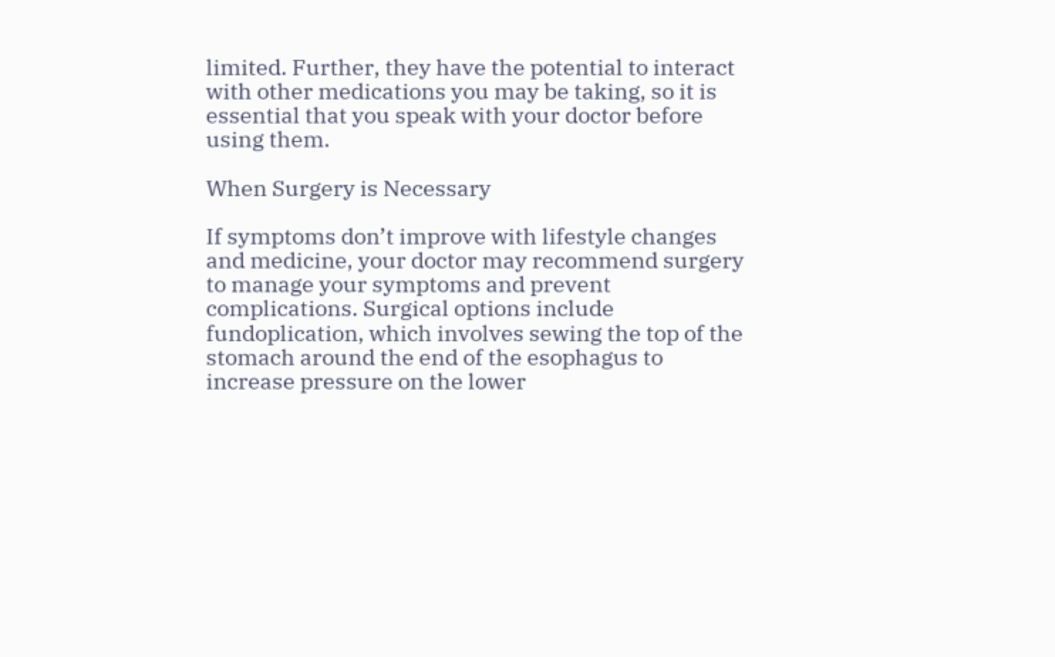limited. Further, they have the potential to interact with other medications you may be taking, so it is essential that you speak with your doctor before using them.

When Surgery is Necessary

If symptoms don’t improve with lifestyle changes and medicine, your doctor may recommend surgery to manage your symptoms and prevent complications. Surgical options include fundoplication, which involves sewing the top of the stomach around the end of the esophagus to increase pressure on the lower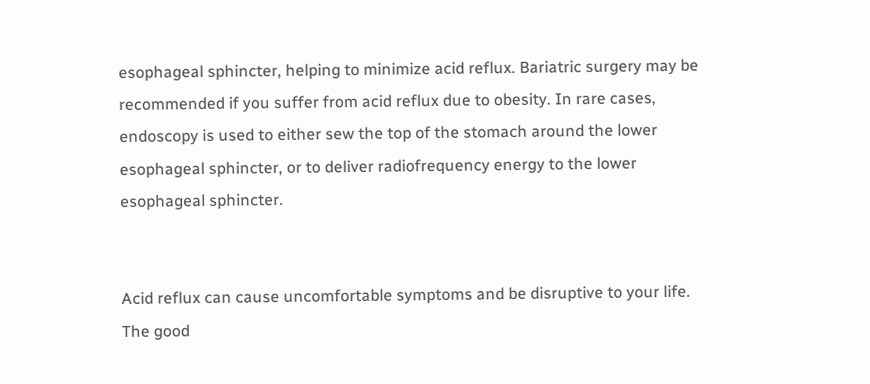esophageal sphincter, helping to minimize acid reflux. Bariatric surgery may be recommended if you suffer from acid reflux due to obesity. In rare cases, endoscopy is used to either sew the top of the stomach around the lower esophageal sphincter, or to deliver radiofrequency energy to the lower esophageal sphincter.


Acid reflux can cause uncomfortable symptoms and be disruptive to your life. The good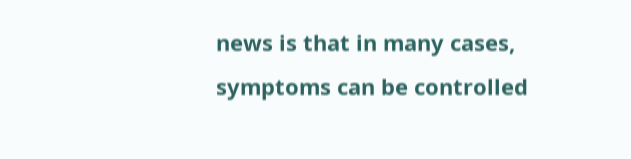news is that in many cases, symptoms can be controlled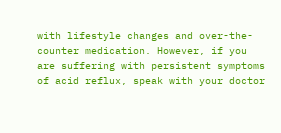with lifestyle changes and over-the-counter medication. However, if you are suffering with persistent symptoms of acid reflux, speak with your doctor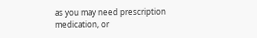as you may need prescription medication, or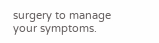surgery to manage your symptoms.